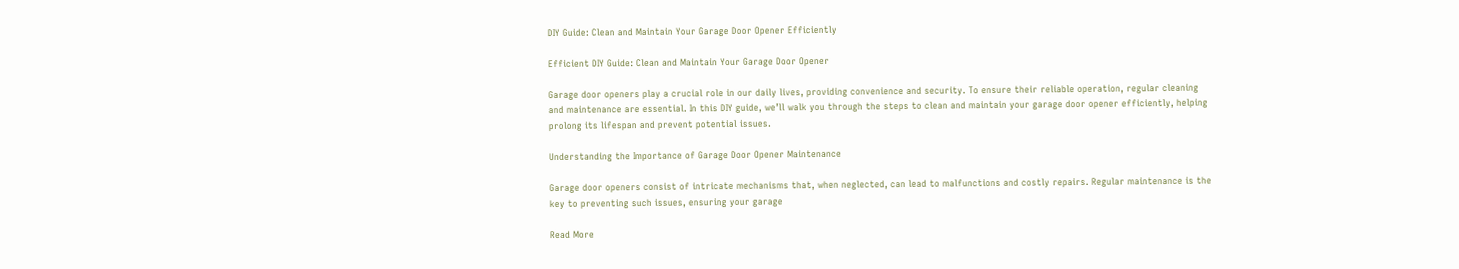DIY Guide: Clean and Maintain Your Garage Door Opener Efficiently

Efficient DIY Guide: Clean and Maintain Your Garage Door Opener

Garage door openers play a crucial role in our daily lives, providing convenience and security. To ensure their reliable operation, regular cleaning and maintenance are essential. In this DIY guide, we’ll walk you through the steps to clean and maintain your garage door opener efficiently, helping prolong its lifespan and prevent potential issues.

Understanding the Importance of Garage Door Opener Maintenance

Garage door openers consist of intricate mechanisms that, when neglected, can lead to malfunctions and costly repairs. Regular maintenance is the key to preventing such issues, ensuring your garage

Read More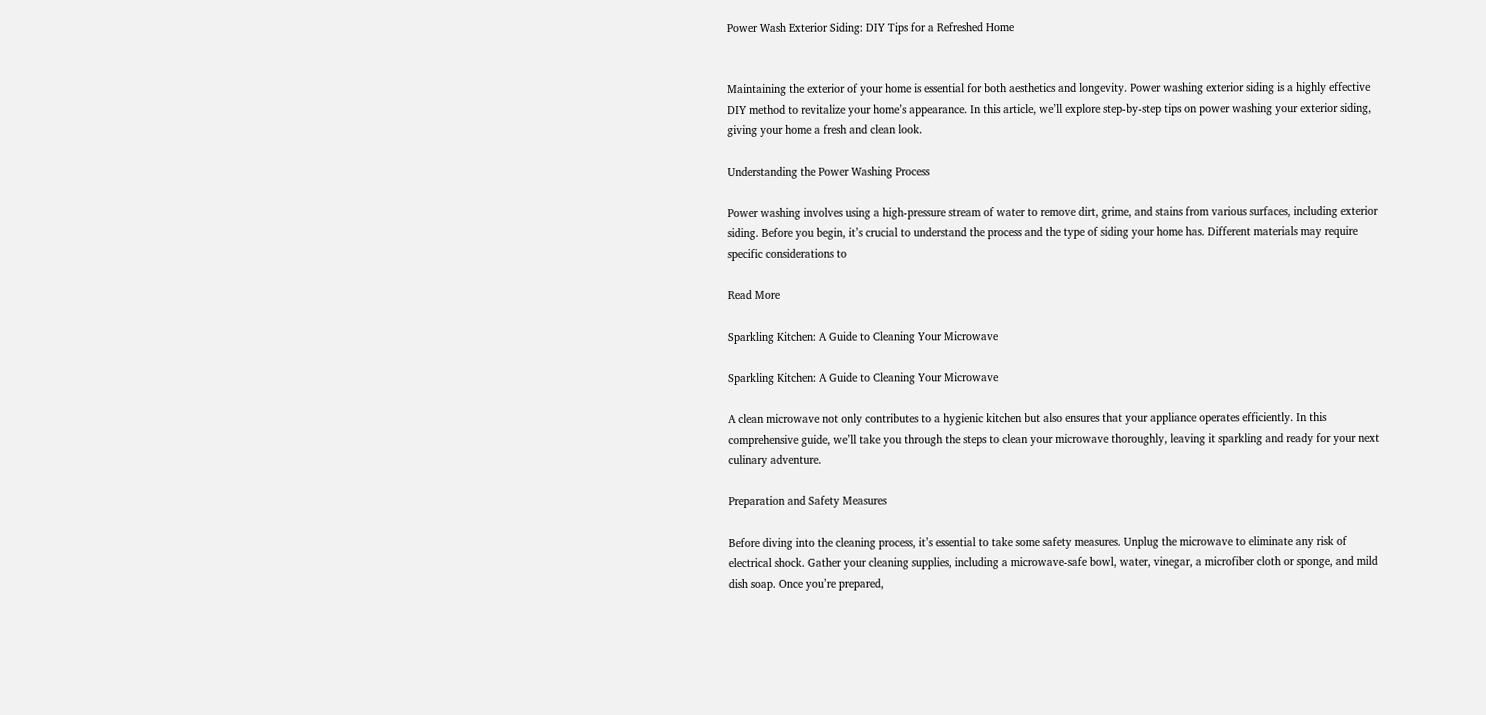Power Wash Exterior Siding: DIY Tips for a Refreshed Home


Maintaining the exterior of your home is essential for both aesthetics and longevity. Power washing exterior siding is a highly effective DIY method to revitalize your home’s appearance. In this article, we’ll explore step-by-step tips on power washing your exterior siding, giving your home a fresh and clean look.

Understanding the Power Washing Process

Power washing involves using a high-pressure stream of water to remove dirt, grime, and stains from various surfaces, including exterior siding. Before you begin, it’s crucial to understand the process and the type of siding your home has. Different materials may require specific considerations to

Read More

Sparkling Kitchen: A Guide to Cleaning Your Microwave

Sparkling Kitchen: A Guide to Cleaning Your Microwave

A clean microwave not only contributes to a hygienic kitchen but also ensures that your appliance operates efficiently. In this comprehensive guide, we’ll take you through the steps to clean your microwave thoroughly, leaving it sparkling and ready for your next culinary adventure.

Preparation and Safety Measures

Before diving into the cleaning process, it’s essential to take some safety measures. Unplug the microwave to eliminate any risk of electrical shock. Gather your cleaning supplies, including a microwave-safe bowl, water, vinegar, a microfiber cloth or sponge, and mild dish soap. Once you’re prepared,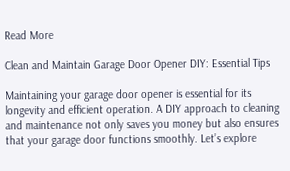Read More

Clean and Maintain Garage Door Opener DIY: Essential Tips

Maintaining your garage door opener is essential for its longevity and efficient operation. A DIY approach to cleaning and maintenance not only saves you money but also ensures that your garage door functions smoothly. Let’s explore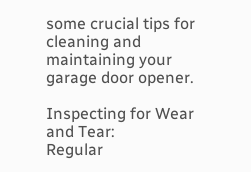some crucial tips for cleaning and maintaining your garage door opener.

Inspecting for Wear and Tear:
Regular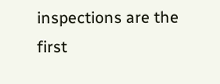inspections are the first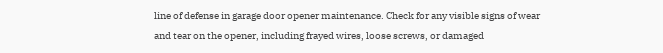line of defense in garage door opener maintenance. Check for any visible signs of wear and tear on the opener, including frayed wires, loose screws, or damaged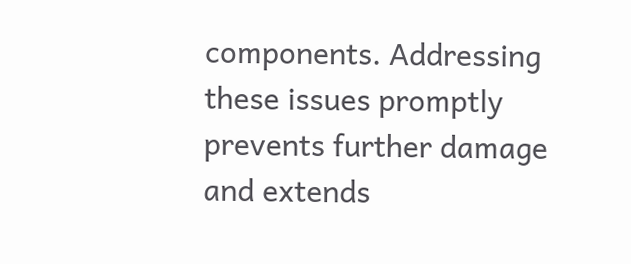components. Addressing these issues promptly prevents further damage and extends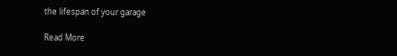the lifespan of your garage

Read More